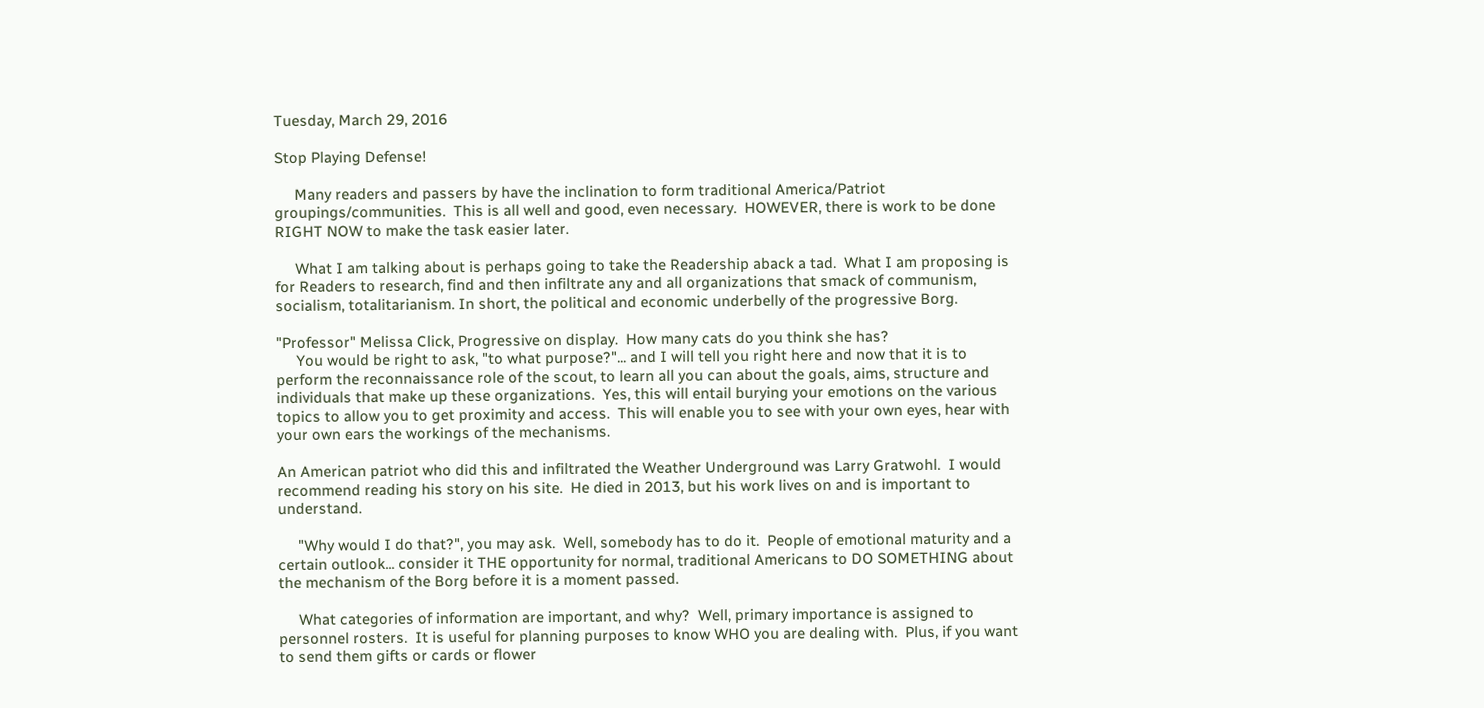Tuesday, March 29, 2016

Stop Playing Defense!

     Many readers and passers by have the inclination to form traditional America/Patriot groupings/communities.  This is all well and good, even necessary.  HOWEVER, there is work to be done RIGHT NOW to make the task easier later.

     What I am talking about is perhaps going to take the Readership aback a tad.  What I am proposing is for Readers to research, find and then infiltrate any and all organizations that smack of communism, socialism, totalitarianism. In short, the political and economic underbelly of the progressive Borg.

"Professor" Melissa Click, Progressive on display.  How many cats do you think she has?
     You would be right to ask, "to what purpose?"... and I will tell you right here and now that it is to perform the reconnaissance role of the scout, to learn all you can about the goals, aims, structure and individuals that make up these organizations.  Yes, this will entail burying your emotions on the various topics to allow you to get proximity and access.  This will enable you to see with your own eyes, hear with your own ears the workings of the mechanisms.

An American patriot who did this and infiltrated the Weather Underground was Larry Gratwohl.  I would recommend reading his story on his site.  He died in 2013, but his work lives on and is important to understand.

     "Why would I do that?", you may ask.  Well, somebody has to do it.  People of emotional maturity and a certain outlook... consider it THE opportunity for normal, traditional Americans to DO SOMETHING about the mechanism of the Borg before it is a moment passed.

     What categories of information are important, and why?  Well, primary importance is assigned to personnel rosters.  It is useful for planning purposes to know WHO you are dealing with.  Plus, if you want to send them gifts or cards or flower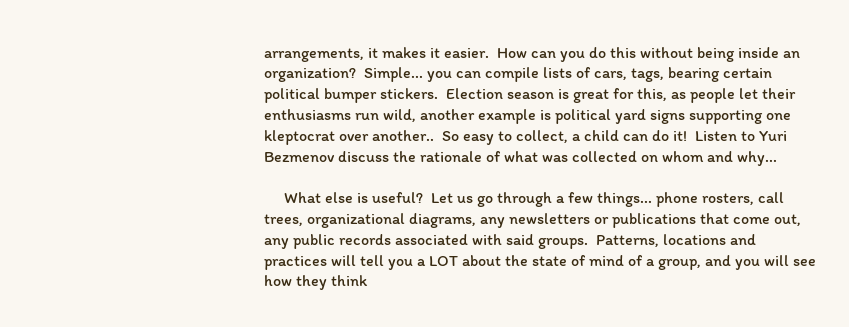arrangements, it makes it easier.  How can you do this without being inside an organization?  Simple... you can compile lists of cars, tags, bearing certain political bumper stickers.  Election season is great for this, as people let their enthusiasms run wild, another example is political yard signs supporting one kleptocrat over another..  So easy to collect, a child can do it!  Listen to Yuri Bezmenov discuss the rationale of what was collected on whom and why...

     What else is useful?  Let us go through a few things... phone rosters, call trees, organizational diagrams, any newsletters or publications that come out, any public records associated with said groups.  Patterns, locations and practices will tell you a LOT about the state of mind of a group, and you will see how they think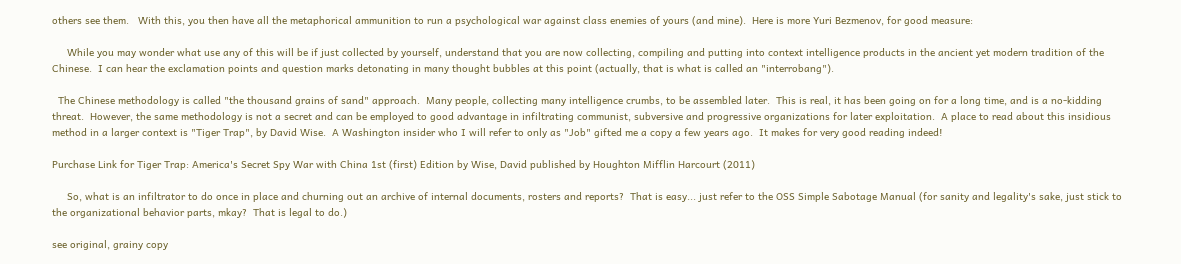others see them.   With this, you then have all the metaphorical ammunition to run a psychological war against class enemies of yours (and mine).  Here is more Yuri Bezmenov, for good measure:

     While you may wonder what use any of this will be if just collected by yourself, understand that you are now collecting, compiling and putting into context intelligence products in the ancient yet modern tradition of the Chinese.  I can hear the exclamation points and question marks detonating in many thought bubbles at this point (actually, that is what is called an "interrobang").

  The Chinese methodology is called "the thousand grains of sand" approach.  Many people, collecting many intelligence crumbs, to be assembled later.  This is real, it has been going on for a long time, and is a no-kidding threat.  However, the same methodology is not a secret and can be employed to good advantage in infiltrating communist, subversive and progressive organizations for later exploitation.  A place to read about this insidious method in a larger context is "Tiger Trap", by David Wise.  A Washington insider who I will refer to only as "Job" gifted me a copy a few years ago.  It makes for very good reading indeed!

Purchase Link for Tiger Trap: America's Secret Spy War with China 1st (first) Edition by Wise, David published by Houghton Mifflin Harcourt (2011)

     So, what is an infiltrator to do once in place and churning out an archive of internal documents, rosters and reports?  That is easy... just refer to the OSS Simple Sabotage Manual (for sanity and legality's sake, just stick to the organizational behavior parts, mkay?  That is legal to do.)

see original, grainy copy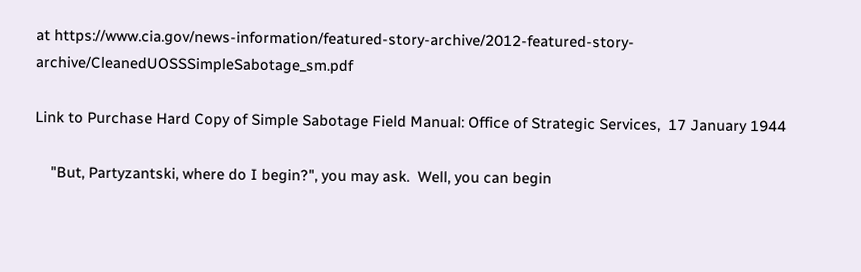at https://www.cia.gov/news-information/featured-story-archive/2012-featured-story-archive/CleanedUOSSSimpleSabotage_sm.pdf

Link to Purchase Hard Copy of Simple Sabotage Field Manual: Office of Strategic Services,  17 January 1944

    "But, Partyzantski, where do I begin?", you may ask.  Well, you can begin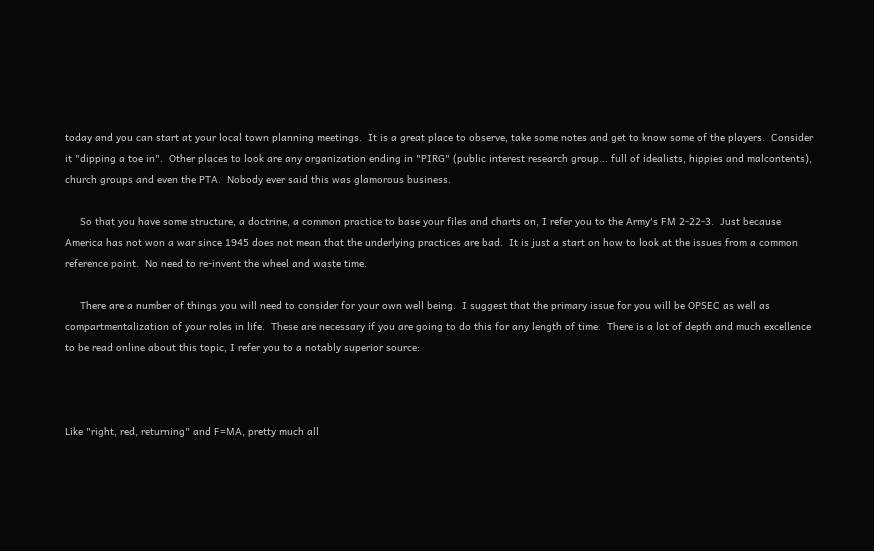today and you can start at your local town planning meetings.  It is a great place to observe, take some notes and get to know some of the players.  Consider it "dipping a toe in".  Other places to look are any organization ending in "PIRG" (public interest research group... full of idealists, hippies and malcontents), church groups and even the PTA.  Nobody ever said this was glamorous business.

     So that you have some structure, a doctrine, a common practice to base your files and charts on, I refer you to the Army's FM 2-22-3.  Just because America has not won a war since 1945 does not mean that the underlying practices are bad.  It is just a start on how to look at the issues from a common reference point.  No need to re-invent the wheel and waste time.

     There are a number of things you will need to consider for your own well being.  I suggest that the primary issue for you will be OPSEC as well as compartmentalization of your roles in life.  These are necessary if you are going to do this for any length of time.  There is a lot of depth and much excellence to be read online about this topic, I refer you to a notably superior source:



Like "right, red, returning" and F=MA, pretty much all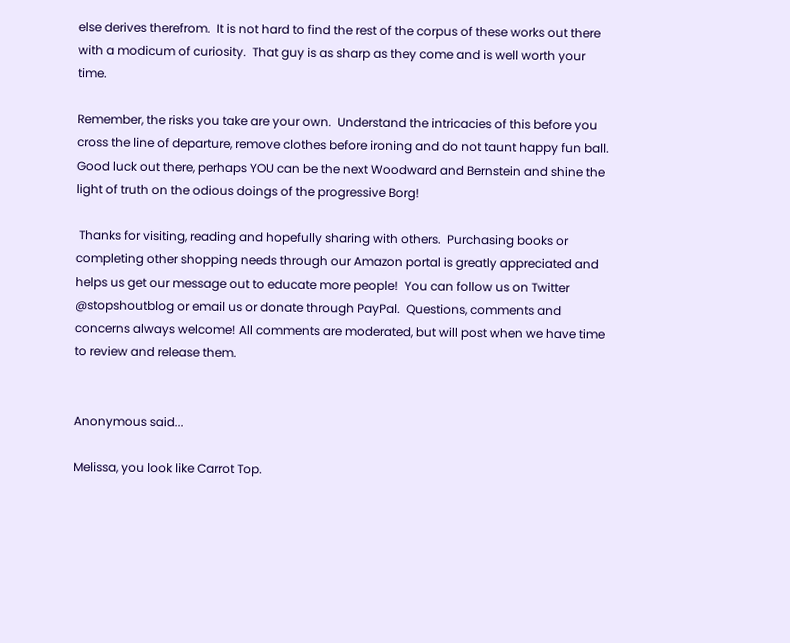else derives therefrom.  It is not hard to find the rest of the corpus of these works out there with a modicum of curiosity.  That guy is as sharp as they come and is well worth your time.

Remember, the risks you take are your own.  Understand the intricacies of this before you cross the line of departure, remove clothes before ironing and do not taunt happy fun ball.  Good luck out there, perhaps YOU can be the next Woodward and Bernstein and shine the light of truth on the odious doings of the progressive Borg!

 Thanks for visiting, reading and hopefully sharing with others.  Purchasing books or completing other shopping needs through our Amazon portal is greatly appreciated and helps us get our message out to educate more people!  You can follow us on Twitter @stopshoutblog or email us or donate through PayPal.  Questions, comments and concerns always welcome! All comments are moderated, but will post when we have time to review and release them.


Anonymous said...

Melissa, you look like Carrot Top.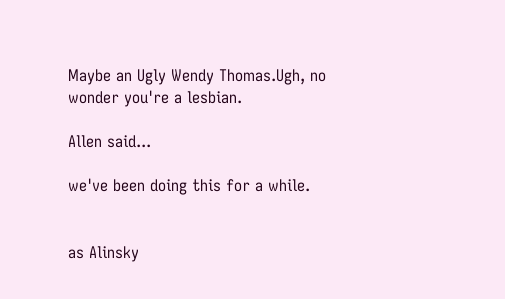Maybe an Ugly Wendy Thomas.Ugh, no wonder you're a lesbian.

Allen said...

we've been doing this for a while.


as Alinsky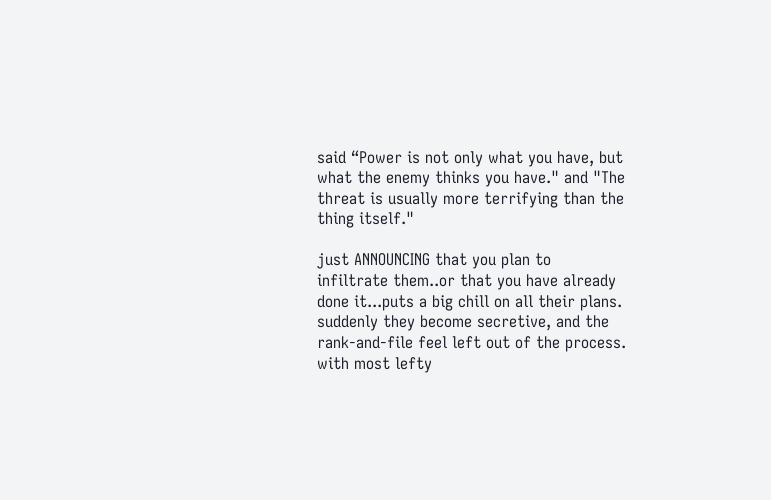said “Power is not only what you have, but what the enemy thinks you have." and "The threat is usually more terrifying than the thing itself."

just ANNOUNCING that you plan to infiltrate them..or that you have already done it...puts a big chill on all their plans. suddenly they become secretive, and the rank-and-file feel left out of the process. with most lefty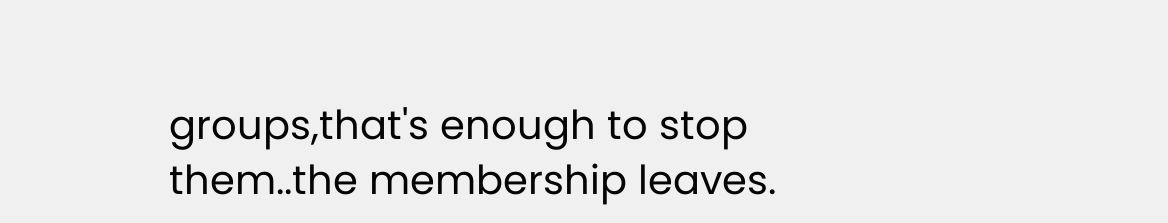groups,that's enough to stop them..the membership leaves.